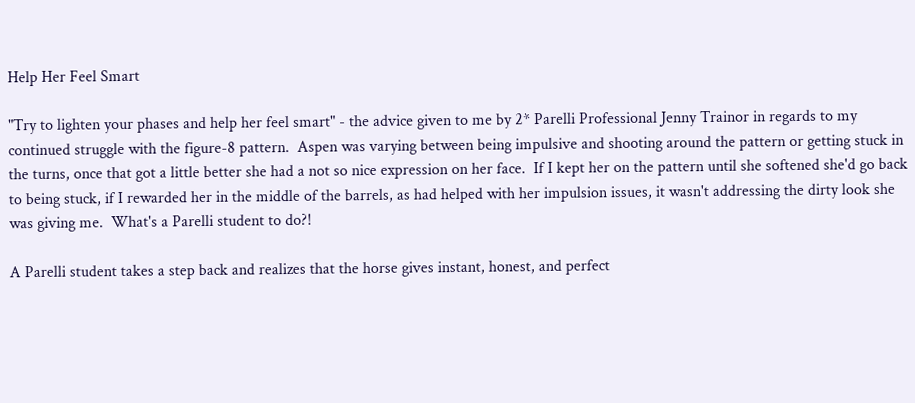Help Her Feel Smart

"Try to lighten your phases and help her feel smart" - the advice given to me by 2* Parelli Professional Jenny Trainor in regards to my continued struggle with the figure-8 pattern.  Aspen was varying between being impulsive and shooting around the pattern or getting stuck in the turns, once that got a little better she had a not so nice expression on her face.  If I kept her on the pattern until she softened she'd go back to being stuck, if I rewarded her in the middle of the barrels, as had helped with her impulsion issues, it wasn't addressing the dirty look she was giving me.  What's a Parelli student to do?!

A Parelli student takes a step back and realizes that the horse gives instant, honest, and perfect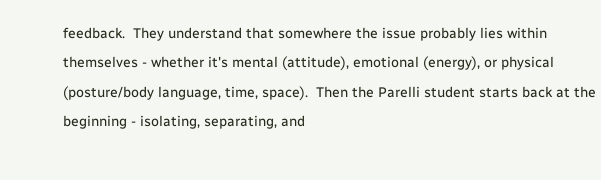feedback.  They understand that somewhere the issue probably lies within themselves - whether it's mental (attitude), emotional (energy), or physical (posture/body language, time, space).  Then the Parelli student starts back at the beginning - isolating, separating, and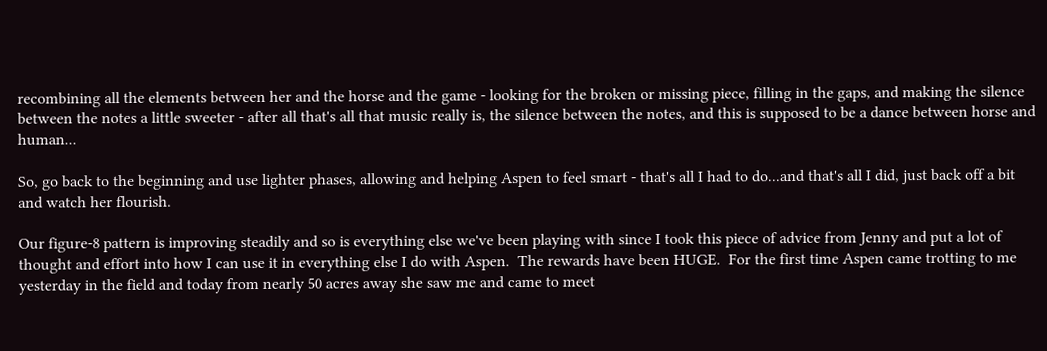recombining all the elements between her and the horse and the game - looking for the broken or missing piece, filling in the gaps, and making the silence between the notes a little sweeter - after all that's all that music really is, the silence between the notes, and this is supposed to be a dance between horse and human...

So, go back to the beginning and use lighter phases, allowing and helping Aspen to feel smart - that's all I had to do...and that's all I did, just back off a bit and watch her flourish.

Our figure-8 pattern is improving steadily and so is everything else we've been playing with since I took this piece of advice from Jenny and put a lot of thought and effort into how I can use it in everything else I do with Aspen.  The rewards have been HUGE.  For the first time Aspen came trotting to me yesterday in the field and today from nearly 50 acres away she saw me and came to meet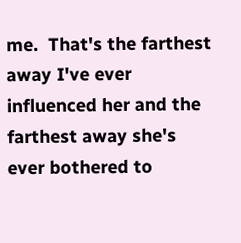me.  That's the farthest away I've ever influenced her and the farthest away she's ever bothered to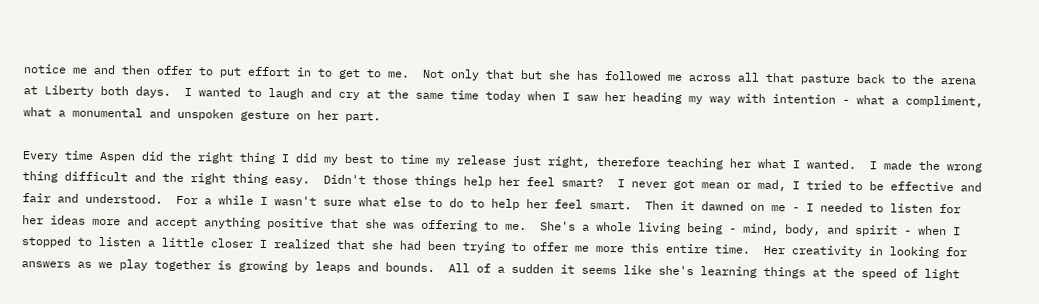notice me and then offer to put effort in to get to me.  Not only that but she has followed me across all that pasture back to the arena at Liberty both days.  I wanted to laugh and cry at the same time today when I saw her heading my way with intention - what a compliment, what a monumental and unspoken gesture on her part.

Every time Aspen did the right thing I did my best to time my release just right, therefore teaching her what I wanted.  I made the wrong thing difficult and the right thing easy.  Didn't those things help her feel smart?  I never got mean or mad, I tried to be effective and fair and understood.  For a while I wasn't sure what else to do to help her feel smart.  Then it dawned on me - I needed to listen for her ideas more and accept anything positive that she was offering to me.  She's a whole living being - mind, body, and spirit - when I stopped to listen a little closer I realized that she had been trying to offer me more this entire time.  Her creativity in looking for answers as we play together is growing by leaps and bounds.  All of a sudden it seems like she's learning things at the speed of light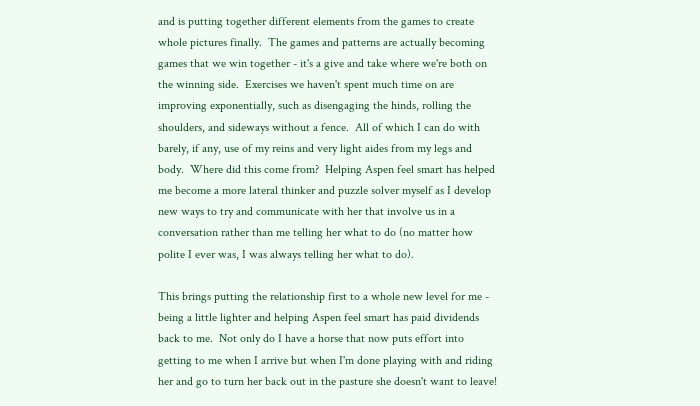and is putting together different elements from the games to create whole pictures finally.  The games and patterns are actually becoming games that we win together - it's a give and take where we're both on the winning side.  Exercises we haven't spent much time on are improving exponentially, such as disengaging the hinds, rolling the shoulders, and sideways without a fence.  All of which I can do with barely, if any, use of my reins and very light aides from my legs and body.  Where did this come from?  Helping Aspen feel smart has helped me become a more lateral thinker and puzzle solver myself as I develop new ways to try and communicate with her that involve us in a conversation rather than me telling her what to do (no matter how polite I ever was, I was always telling her what to do).

This brings putting the relationship first to a whole new level for me - being a little lighter and helping Aspen feel smart has paid dividends back to me.  Not only do I have a horse that now puts effort into getting to me when I arrive but when I'm done playing with and riding her and go to turn her back out in the pasture she doesn't want to leave!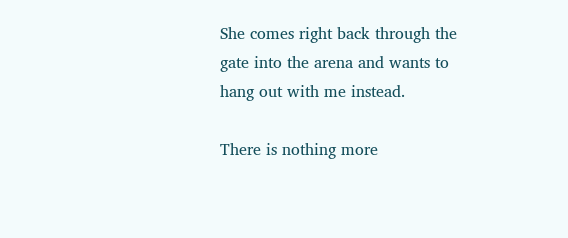She comes right back through the gate into the arena and wants to hang out with me instead.

There is nothing more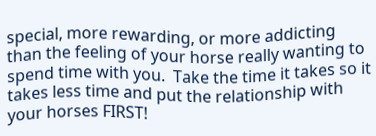special, more rewarding, or more addicting than the feeling of your horse really wanting to spend time with you.  Take the time it takes so it takes less time and put the relationship with your horses FIRST!